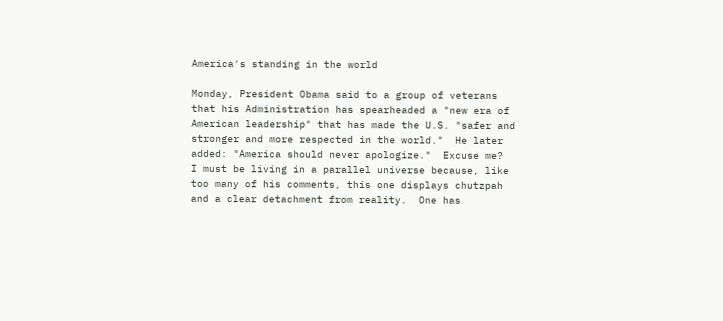America's standing in the world

Monday, President Obama said to a group of veterans that his Administration has spearheaded a "new era of American leadership" that has made the U.S. "safer and stronger and more respected in the world."  He later added: "America should never apologize."  Excuse me?  I must be living in a parallel universe because, like too many of his comments, this one displays chutzpah and a clear detachment from reality.  One has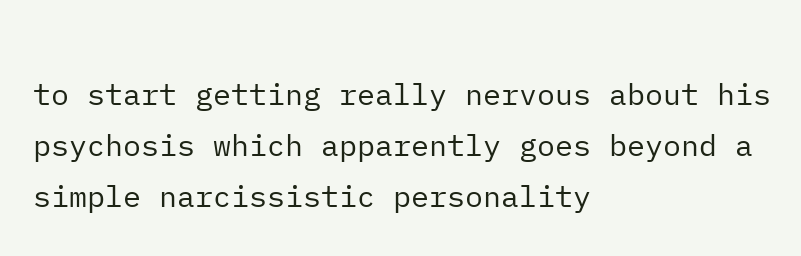to start getting really nervous about his psychosis which apparently goes beyond a simple narcissistic personality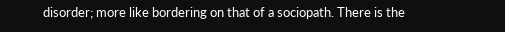disorder; more like bordering on that of a sociopath. There is the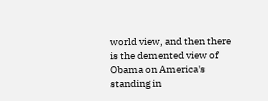world view, and then there is the demented view of Obama on America's standing in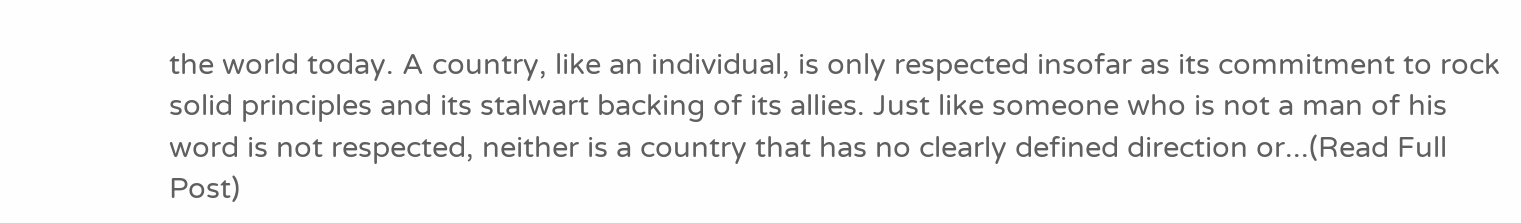the world today. A country, like an individual, is only respected insofar as its commitment to rock solid principles and its stalwart backing of its allies. Just like someone who is not a man of his word is not respected, neither is a country that has no clearly defined direction or...(Read Full Post)